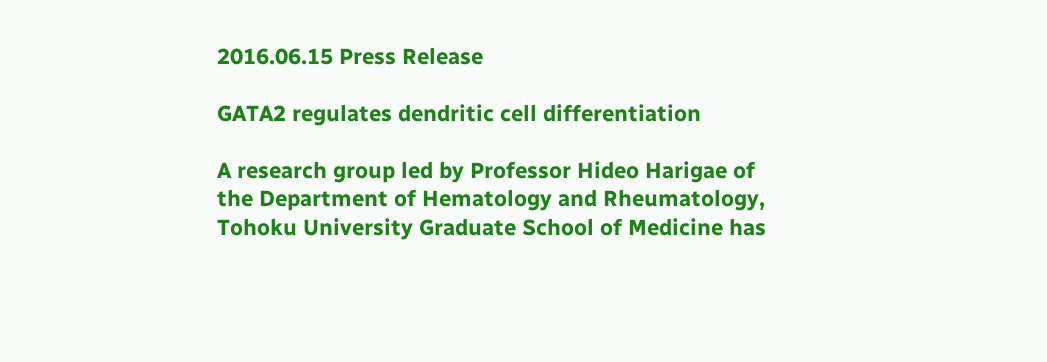2016.06.15 Press Release

GATA2 regulates dendritic cell differentiation

A research group led by Professor Hideo Harigae of the Department of Hematology and Rheumatology, Tohoku University Graduate School of Medicine has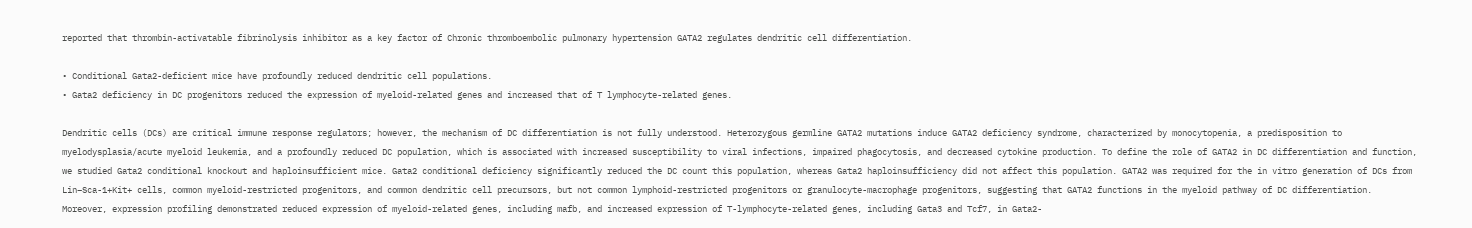reported that thrombin-activatable fibrinolysis inhibitor as a key factor of Chronic thromboembolic pulmonary hypertension GATA2 regulates dendritic cell differentiation.

• Conditional Gata2-deficient mice have profoundly reduced dendritic cell populations.
• Gata2 deficiency in DC progenitors reduced the expression of myeloid-related genes and increased that of T lymphocyte-related genes.

Dendritic cells (DCs) are critical immune response regulators; however, the mechanism of DC differentiation is not fully understood. Heterozygous germline GATA2 mutations induce GATA2 deficiency syndrome, characterized by monocytopenia, a predisposition to myelodysplasia/acute myeloid leukemia, and a profoundly reduced DC population, which is associated with increased susceptibility to viral infections, impaired phagocytosis, and decreased cytokine production. To define the role of GATA2 in DC differentiation and function, we studied Gata2 conditional knockout and haploinsufficient mice. Gata2 conditional deficiency significantly reduced the DC count this population, whereas Gata2 haploinsufficiency did not affect this population. GATA2 was required for the in vitro generation of DCs from Lin−Sca-1+Kit+ cells, common myeloid-restricted progenitors, and common dendritic cell precursors, but not common lymphoid-restricted progenitors or granulocyte-macrophage progenitors, suggesting that GATA2 functions in the myeloid pathway of DC differentiation. Moreover, expression profiling demonstrated reduced expression of myeloid-related genes, including mafb, and increased expression of T-lymphocyte-related genes, including Gata3 and Tcf7, in Gata2-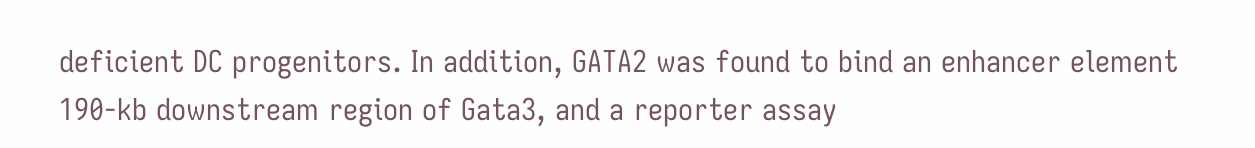deficient DC progenitors. In addition, GATA2 was found to bind an enhancer element 190-kb downstream region of Gata3, and a reporter assay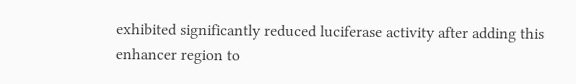exhibited significantly reduced luciferase activity after adding this enhancer region to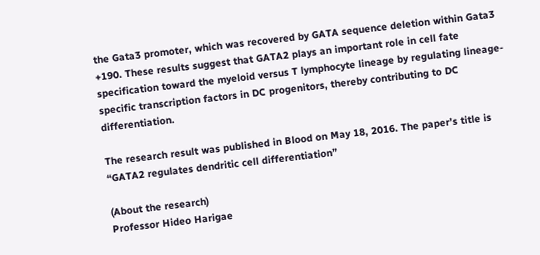the Gata3 promoter, which was recovered by GATA sequence deletion within Gata3 +190. These results suggest that GATA2 plays an important role in cell fate specification toward the myeloid versus T lymphocyte lineage by regulating lineage-specific transcription factors in DC progenitors, thereby contributing to DC differentiation.

The research result was published in Blood on May 18, 2016. The paper’s title is “GATA2 regulates dendritic cell differentiation”

(About the research)
Professor Hideo Harigae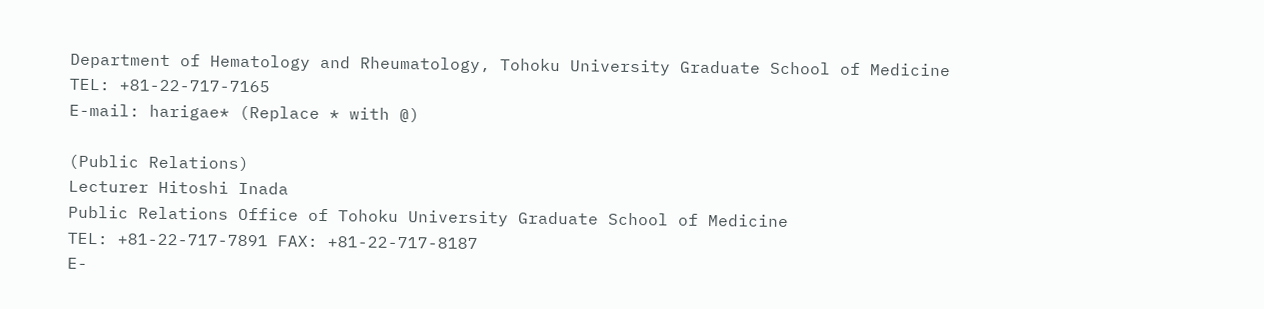Department of Hematology and Rheumatology, Tohoku University Graduate School of Medicine
TEL: +81-22-717-7165
E-mail: harigae* (Replace * with @)

(Public Relations)
Lecturer Hitoshi Inada
Public Relations Office of Tohoku University Graduate School of Medicine
TEL: +81-22-717-7891 FAX: +81-22-717-8187
E-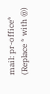mail: pr-office* (Replace * with @)